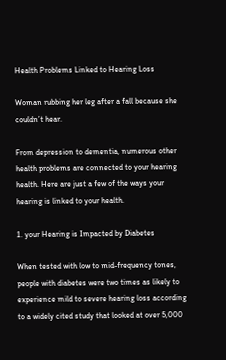Health Problems Linked to Hearing Loss

Woman rubbing her leg after a fall because she couldn’t hear.

From depression to dementia, numerous other health problems are connected to your hearing health. Here are just a few of the ways your hearing is linked to your health.

1. your Hearing is Impacted by Diabetes

When tested with low to mid-frequency tones, people with diabetes were two times as likely to experience mild to severe hearing loss according to a widely cited study that looked at over 5,000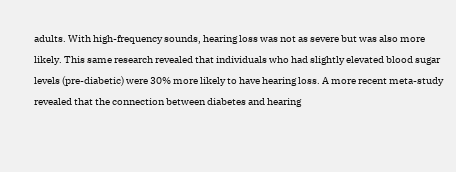adults. With high-frequency sounds, hearing loss was not as severe but was also more likely. This same research revealed that individuals who had slightly elevated blood sugar levels (pre-diabetic) were 30% more likely to have hearing loss. A more recent meta-study revealed that the connection between diabetes and hearing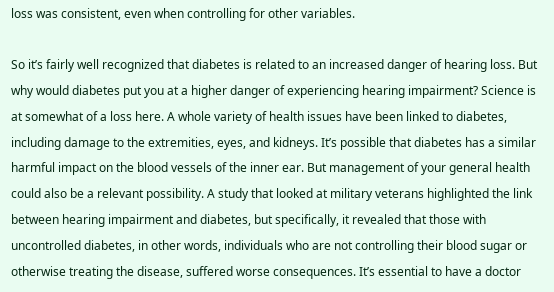loss was consistent, even when controlling for other variables.

So it’s fairly well recognized that diabetes is related to an increased danger of hearing loss. But why would diabetes put you at a higher danger of experiencing hearing impairment? Science is at somewhat of a loss here. A whole variety of health issues have been linked to diabetes, including damage to the extremities, eyes, and kidneys. It’s possible that diabetes has a similar harmful impact on the blood vessels of the inner ear. But management of your general health could also be a relevant possibility. A study that looked at military veterans highlighted the link between hearing impairment and diabetes, but specifically, it revealed that those with uncontrolled diabetes, in other words, individuals who are not controlling their blood sugar or otherwise treating the disease, suffered worse consequences. It’s essential to have a doctor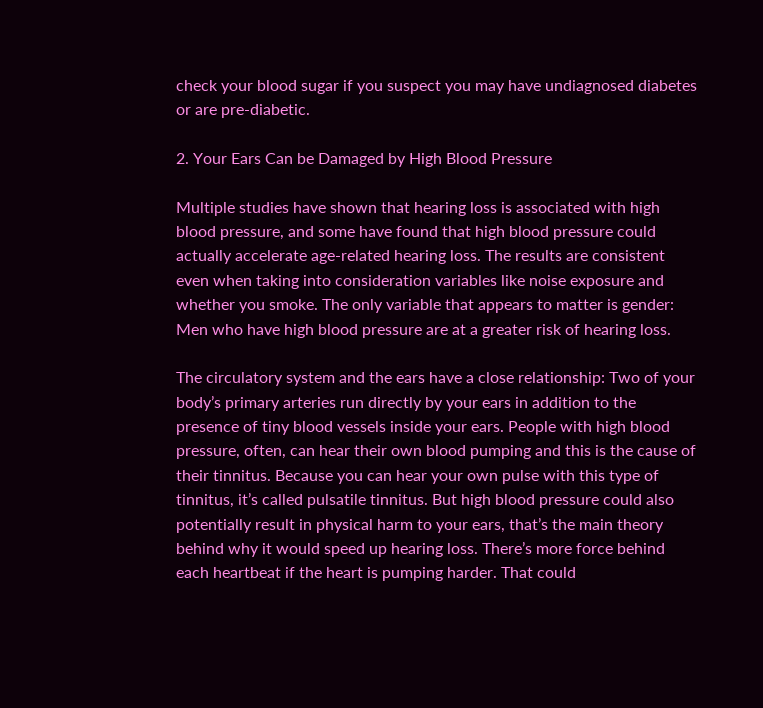check your blood sugar if you suspect you may have undiagnosed diabetes or are pre-diabetic.

2. Your Ears Can be Damaged by High Blood Pressure

Multiple studies have shown that hearing loss is associated with high blood pressure, and some have found that high blood pressure could actually accelerate age-related hearing loss. The results are consistent even when taking into consideration variables like noise exposure and whether you smoke. The only variable that appears to matter is gender: Men who have high blood pressure are at a greater risk of hearing loss.

The circulatory system and the ears have a close relationship: Two of your body’s primary arteries run directly by your ears in addition to the presence of tiny blood vessels inside your ears. People with high blood pressure, often, can hear their own blood pumping and this is the cause of their tinnitus. Because you can hear your own pulse with this type of tinnitus, it’s called pulsatile tinnitus. But high blood pressure could also potentially result in physical harm to your ears, that’s the main theory behind why it would speed up hearing loss. There’s more force behind each heartbeat if the heart is pumping harder. That could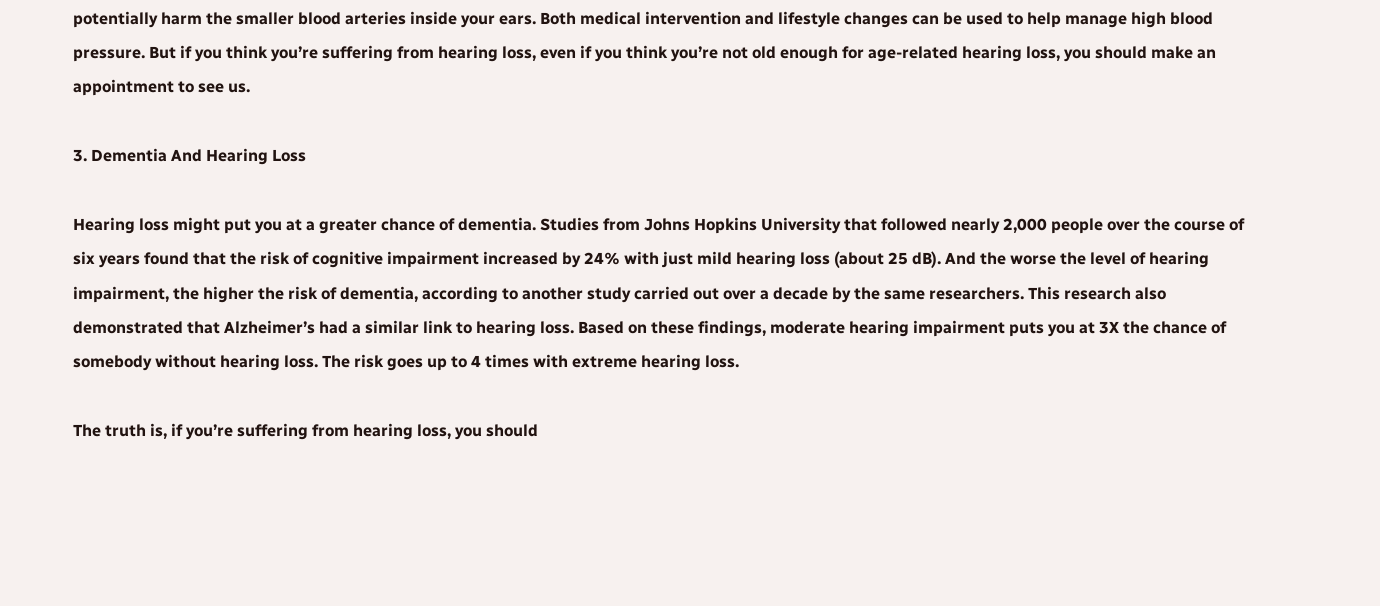potentially harm the smaller blood arteries inside your ears. Both medical intervention and lifestyle changes can be used to help manage high blood pressure. But if you think you’re suffering from hearing loss, even if you think you’re not old enough for age-related hearing loss, you should make an appointment to see us.

3. Dementia And Hearing Loss

Hearing loss might put you at a greater chance of dementia. Studies from Johns Hopkins University that followed nearly 2,000 people over the course of six years found that the risk of cognitive impairment increased by 24% with just mild hearing loss (about 25 dB). And the worse the level of hearing impairment, the higher the risk of dementia, according to another study carried out over a decade by the same researchers. This research also demonstrated that Alzheimer’s had a similar link to hearing loss. Based on these findings, moderate hearing impairment puts you at 3X the chance of somebody without hearing loss. The risk goes up to 4 times with extreme hearing loss.

The truth is, if you’re suffering from hearing loss, you should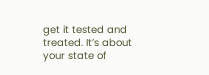get it tested and treated. It’s about your state of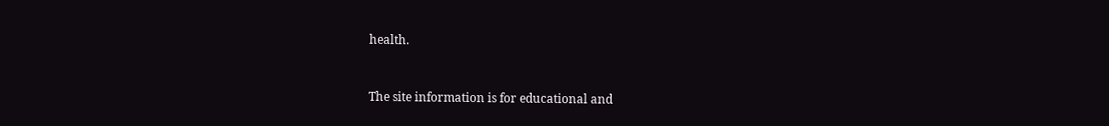health.


The site information is for educational and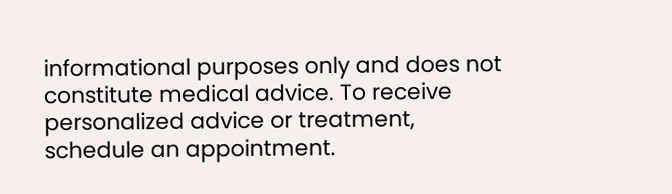informational purposes only and does not constitute medical advice. To receive personalized advice or treatment, schedule an appointment.